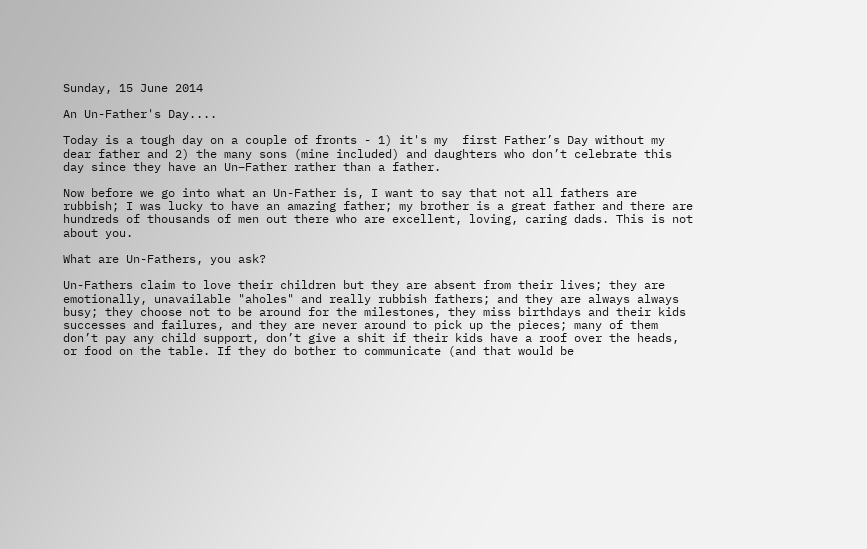Sunday, 15 June 2014

An Un-Father's Day....

Today is a tough day on a couple of fronts - 1) it's my  first Father’s Day without my dear father and 2) the many sons (mine included) and daughters who don’t celebrate this day since they have an Un–Father rather than a father.

Now before we go into what an Un-Father is, I want to say that not all fathers are rubbish; I was lucky to have an amazing father; my brother is a great father and there are hundreds of thousands of men out there who are excellent, loving, caring dads. This is not about you.

What are Un-Fathers, you ask?

Un-Fathers claim to love their children but they are absent from their lives; they are emotionally, unavailable "aholes" and really rubbish fathers; and they are always always busy; they choose not to be around for the milestones, they miss birthdays and their kids successes and failures, and they are never around to pick up the pieces; many of them don’t pay any child support, don’t give a shit if their kids have a roof over the heads, or food on the table. If they do bother to communicate (and that would be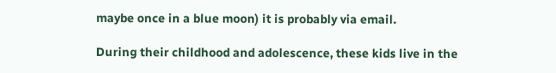maybe once in a blue moon) it is probably via email.

During their childhood and adolescence, these kids live in the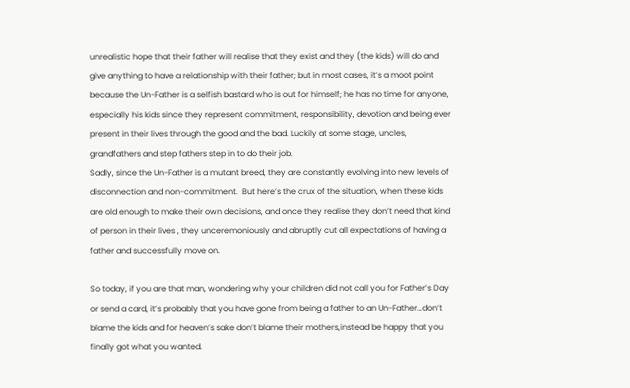unrealistic hope that their father will realise that they exist and they (the kids) will do and give anything to have a relationship with their father; but in most cases, it’s a moot point because the Un-Father is a selfish bastard who is out for himself; he has no time for anyone, especially his kids since they represent commitment, responsibility, devotion and being ever present in their lives through the good and the bad. Luckily at some stage, uncles, grandfathers and step fathers step in to do their job.
Sadly, since the Un-Father is a mutant breed, they are constantly evolving into new levels of disconnection and non-commitment.  But here’s the crux of the situation, when these kids are old enough to make their own decisions, and once they realise they don’t need that kind of person in their lives , they unceremoniously and abruptly cut all expectations of having a father and successfully move on.

So today, if you are that man, wondering why your children did not call you for Father’s Day or send a card, it’s probably that you have gone from being a father to an Un-Father…don’t blame the kids and for heaven’s sake don’t blame their mothers,instead be happy that you finally got what you wanted.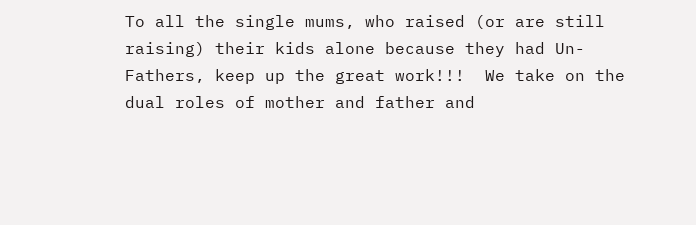To all the single mums, who raised (or are still raising) their kids alone because they had Un-Fathers, keep up the great work!!!  We take on the dual roles of mother and father and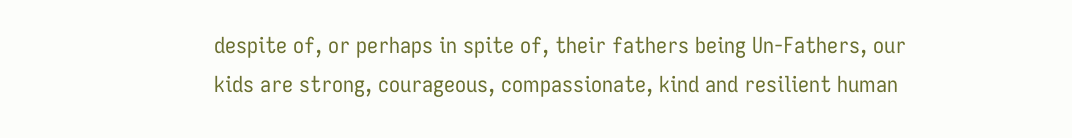despite of, or perhaps in spite of, their fathers being Un-Fathers, our kids are strong, courageous, compassionate, kind and resilient human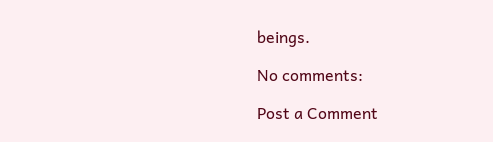beings.

No comments:

Post a Comment